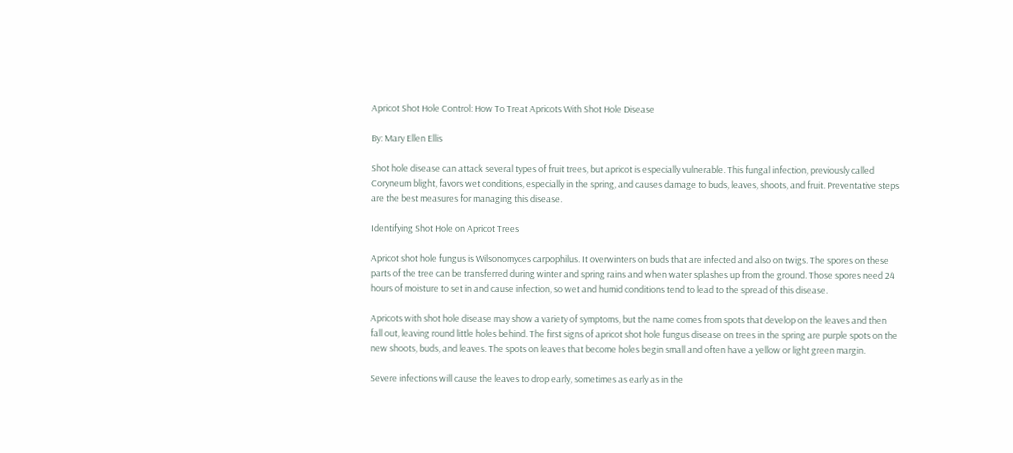Apricot Shot Hole Control: How To Treat Apricots With Shot Hole Disease

By: Mary Ellen Ellis

Shot hole disease can attack several types of fruit trees, but apricot is especially vulnerable. This fungal infection, previously called Coryneum blight, favors wet conditions, especially in the spring, and causes damage to buds, leaves, shoots, and fruit. Preventative steps are the best measures for managing this disease.

Identifying Shot Hole on Apricot Trees

Apricot shot hole fungus is Wilsonomyces carpophilus. It overwinters on buds that are infected and also on twigs. The spores on these parts of the tree can be transferred during winter and spring rains and when water splashes up from the ground. Those spores need 24 hours of moisture to set in and cause infection, so wet and humid conditions tend to lead to the spread of this disease.

Apricots with shot hole disease may show a variety of symptoms, but the name comes from spots that develop on the leaves and then fall out, leaving round little holes behind. The first signs of apricot shot hole fungus disease on trees in the spring are purple spots on the new shoots, buds, and leaves. The spots on leaves that become holes begin small and often have a yellow or light green margin.

Severe infections will cause the leaves to drop early, sometimes as early as in the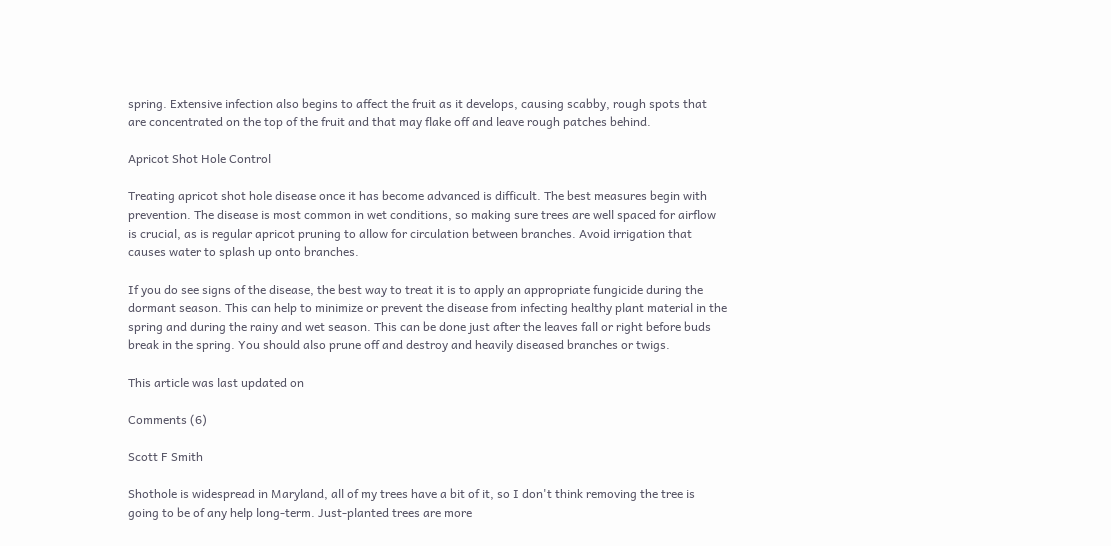spring. Extensive infection also begins to affect the fruit as it develops, causing scabby, rough spots that are concentrated on the top of the fruit and that may flake off and leave rough patches behind.

Apricot Shot Hole Control

Treating apricot shot hole disease once it has become advanced is difficult. The best measures begin with prevention. The disease is most common in wet conditions, so making sure trees are well spaced for airflow is crucial, as is regular apricot pruning to allow for circulation between branches. Avoid irrigation that causes water to splash up onto branches.

If you do see signs of the disease, the best way to treat it is to apply an appropriate fungicide during the dormant season. This can help to minimize or prevent the disease from infecting healthy plant material in the spring and during the rainy and wet season. This can be done just after the leaves fall or right before buds break in the spring. You should also prune off and destroy and heavily diseased branches or twigs.

This article was last updated on

Comments (6)

Scott F Smith

Shothole is widespread in Maryland, all of my trees have a bit of it, so I don't think removing the tree is going to be of any help long-term. Just-planted trees are more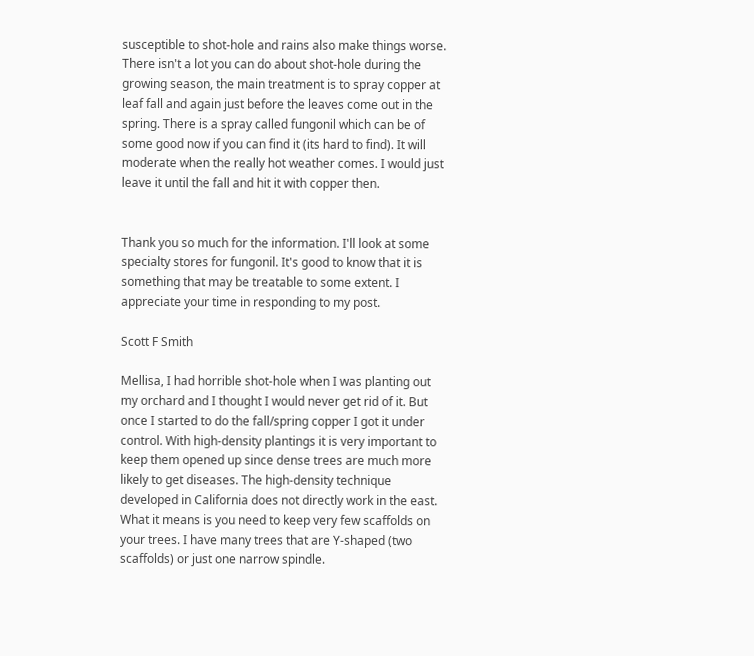susceptible to shot-hole and rains also make things worse. There isn't a lot you can do about shot-hole during the growing season, the main treatment is to spray copper at leaf fall and again just before the leaves come out in the spring. There is a spray called fungonil which can be of some good now if you can find it (its hard to find). It will moderate when the really hot weather comes. I would just leave it until the fall and hit it with copper then.


Thank you so much for the information. I'll look at some specialty stores for fungonil. It's good to know that it is something that may be treatable to some extent. I appreciate your time in responding to my post.

Scott F Smith

Mellisa, I had horrible shot-hole when I was planting out my orchard and I thought I would never get rid of it. But once I started to do the fall/spring copper I got it under control. With high-density plantings it is very important to keep them opened up since dense trees are much more likely to get diseases. The high-density technique developed in California does not directly work in the east. What it means is you need to keep very few scaffolds on your trees. I have many trees that are Y-shaped (two scaffolds) or just one narrow spindle.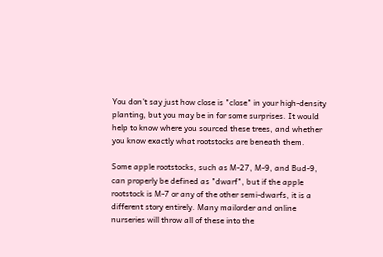You don't say just how close is "close" in your high-density planting, but you may be in for some surprises. It would help to know where you sourced these trees, and whether you know exactly what rootstocks are beneath them.

Some apple rootstocks, such as M-27, M-9, and Bud-9, can properly be defined as "dwarf", but if the apple rootstock is M-7 or any of the other semi-dwarfs, it is a different story entirely. Many mailorder and online nurseries will throw all of these into the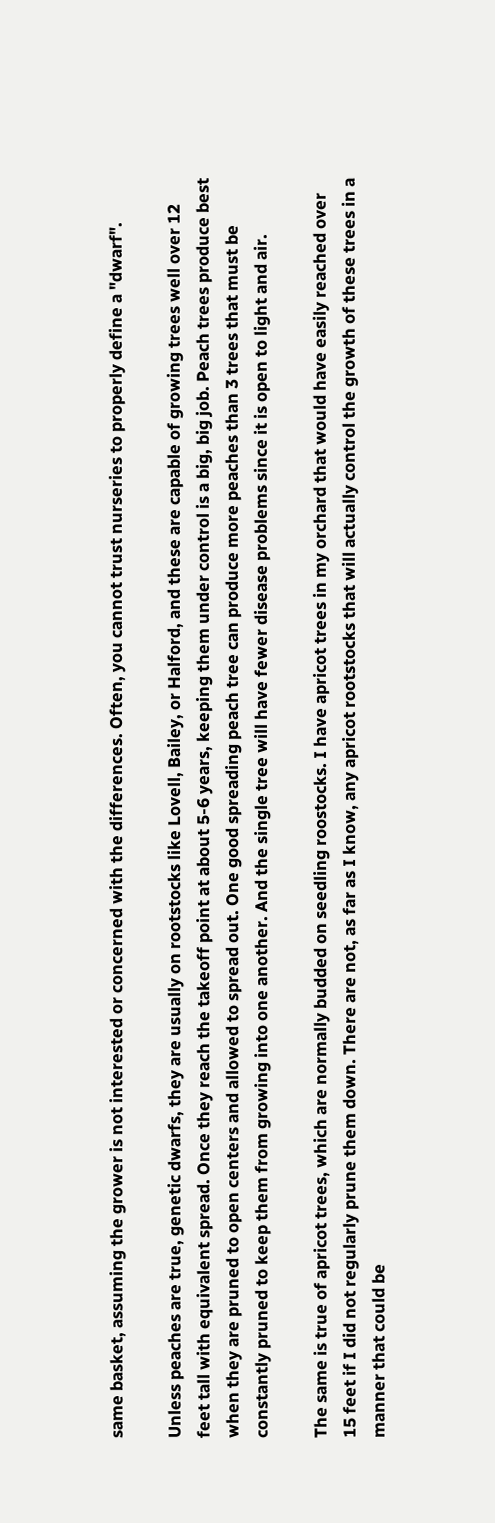same basket, assuming the grower is not interested or concerned with the differences. Often, you cannot trust nurseries to properly define a "dwarf".

Unless peaches are true, genetic dwarfs, they are usually on rootstocks like Lovell, Bailey, or Halford, and these are capable of growing trees well over 12 feet tall with equivalent spread. Once they reach the takeoff point at about 5-6 years, keeping them under control is a big, big job. Peach trees produce best when they are pruned to open centers and allowed to spread out. One good spreading peach tree can produce more peaches than 3 trees that must be constantly pruned to keep them from growing into one another. And the single tree will have fewer disease problems since it is open to light and air.

The same is true of apricot trees, which are normally budded on seedling roostocks. I have apricot trees in my orchard that would have easily reached over 15 feet if I did not regularly prune them down. There are not, as far as I know, any apricot rootstocks that will actually control the growth of these trees in a manner that could be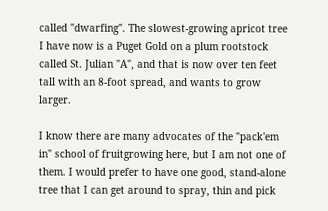called "dwarfing". The slowest-growing apricot tree I have now is a Puget Gold on a plum rootstock called St. Julian "A", and that is now over ten feet tall with an 8-foot spread, and wants to grow larger.

I know there are many advocates of the "pack'em in" school of fruitgrowing here, but I am not one of them. I would prefer to have one good, stand-alone tree that I can get around to spray, thin and pick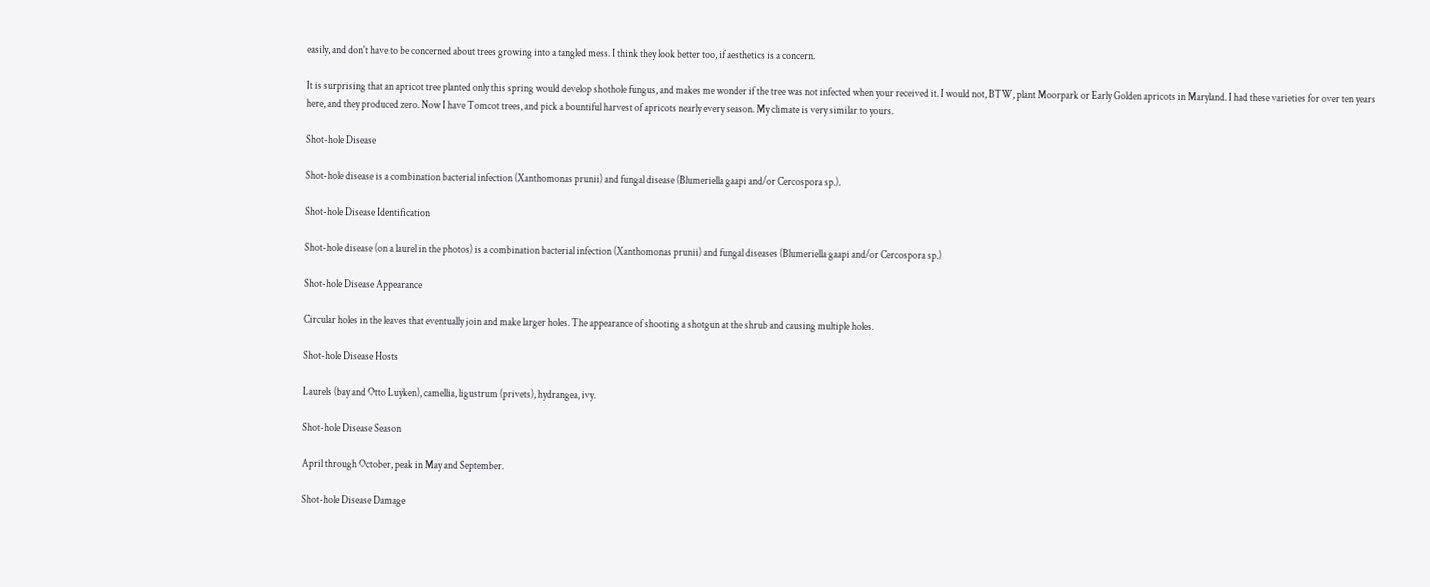easily, and don't have to be concerned about trees growing into a tangled mess. I think they look better too, if aesthetics is a concern.

It is surprising that an apricot tree planted only this spring would develop shothole fungus, and makes me wonder if the tree was not infected when your received it. I would not, BTW, plant Moorpark or Early Golden apricots in Maryland. I had these varieties for over ten years here, and they produced zero. Now I have Tomcot trees, and pick a bountiful harvest of apricots nearly every season. My climate is very similar to yours.

Shot-hole Disease

Shot-hole disease is a combination bacterial infection (Xanthomonas prunii) and fungal disease (Blumeriella gaapi and/or Cercospora sp.).

Shot-hole Disease Identification

Shot-hole disease (on a laurel in the photos) is a combination bacterial infection (Xanthomonas prunii) and fungal diseases (Blumeriella gaapi and/or Cercospora sp.)

Shot-hole Disease Appearance

Circular holes in the leaves that eventually join and make larger holes. The appearance of shooting a shotgun at the shrub and causing multiple holes.

Shot-hole Disease Hosts

Laurels (bay and Otto Luyken), camellia, ligustrum (privets), hydrangea, ivy.

Shot-hole Disease Season

April through October, peak in May and September.

Shot-hole Disease Damage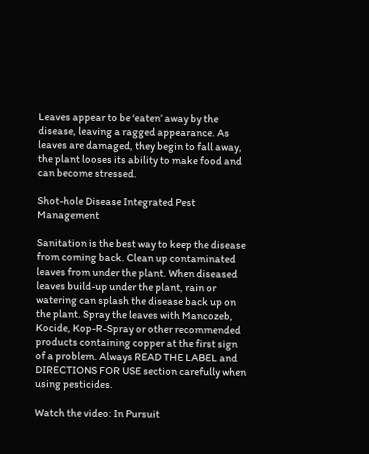Leaves appear to be ‘eaten’ away by the disease, leaving a ragged appearance. As leaves are damaged, they begin to fall away, the plant looses its ability to make food and can become stressed.

Shot-hole Disease Integrated Pest Management

Sanitation is the best way to keep the disease from coming back. Clean up contaminated leaves from under the plant. When diseased leaves build-up under the plant, rain or watering can splash the disease back up on the plant. Spray the leaves with Mancozeb, Kocide, Kop-R-Spray or other recommended products containing copper at the first sign of a problem. Always READ THE LABEL and DIRECTIONS FOR USE section carefully when using pesticides.

Watch the video: In Pursuit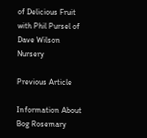of Delicious Fruit with Phil Pursel of Dave Wilson Nursery

Previous Article

Information About Bog Rosemary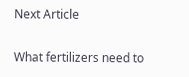Next Article

What fertilizers need to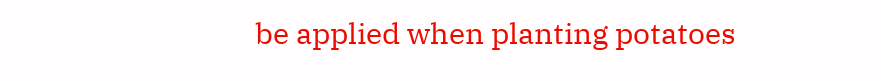be applied when planting potatoes